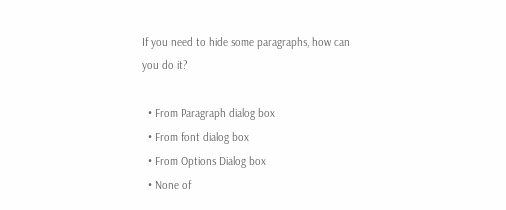If you need to hide some paragraphs, how can you do it?

  • From Paragraph dialog box
  • From font dialog box
  • From Options Dialog box
  • None of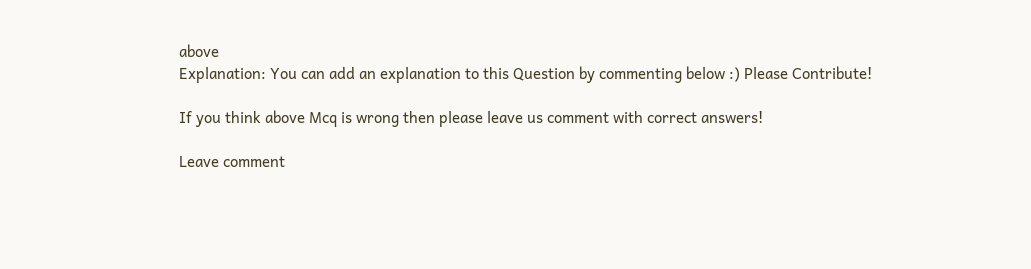above
Explanation: You can add an explanation to this Question by commenting below :) Please Contribute!

If you think above Mcq is wrong then please leave us comment with correct answers!

Leave comment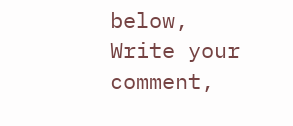below, Write your comment,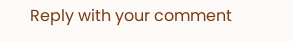Reply with your comment